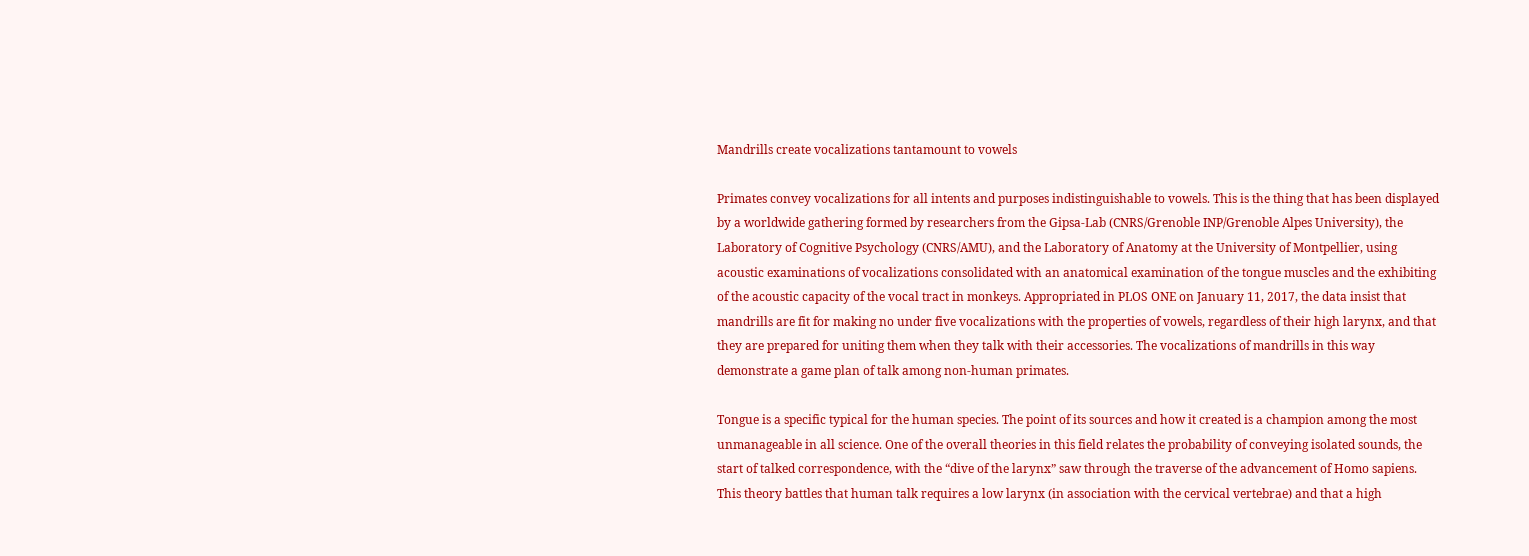Mandrills create vocalizations tantamount to vowels

Primates convey vocalizations for all intents and purposes indistinguishable to vowels. This is the thing that has been displayed by a worldwide gathering formed by researchers from the Gipsa-Lab (CNRS/Grenoble INP/Grenoble Alpes University), the Laboratory of Cognitive Psychology (CNRS/AMU), and the Laboratory of Anatomy at the University of Montpellier, using acoustic examinations of vocalizations consolidated with an anatomical examination of the tongue muscles and the exhibiting of the acoustic capacity of the vocal tract in monkeys. Appropriated in PLOS ONE on January 11, 2017, the data insist that mandrills are fit for making no under five vocalizations with the properties of vowels, regardless of their high larynx, and that they are prepared for uniting them when they talk with their accessories. The vocalizations of mandrills in this way demonstrate a game plan of talk among non-human primates.

Tongue is a specific typical for the human species. The point of its sources and how it created is a champion among the most unmanageable in all science. One of the overall theories in this field relates the probability of conveying isolated sounds, the start of talked correspondence, with the “dive of the larynx” saw through the traverse of the advancement of Homo sapiens. This theory battles that human talk requires a low larynx (in association with the cervical vertebrae) and that a high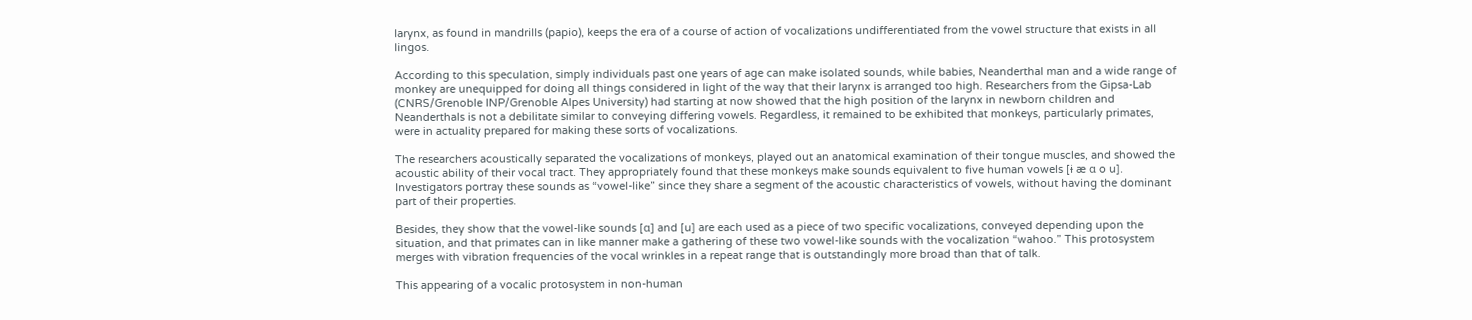larynx, as found in mandrills (papio), keeps the era of a course of action of vocalizations undifferentiated from the vowel structure that exists in all lingos.

According to this speculation, simply individuals past one years of age can make isolated sounds, while babies, Neanderthal man and a wide range of monkey are unequipped for doing all things considered in light of the way that their larynx is arranged too high. Researchers from the Gipsa-Lab (CNRS/Grenoble INP/Grenoble Alpes University) had starting at now showed that the high position of the larynx in newborn children and Neanderthals is not a debilitate similar to conveying differing vowels. Regardless, it remained to be exhibited that monkeys, particularly primates, were in actuality prepared for making these sorts of vocalizations.

The researchers acoustically separated the vocalizations of monkeys, played out an anatomical examination of their tongue muscles, and showed the acoustic ability of their vocal tract. They appropriately found that these monkeys make sounds equivalent to five human vowels [ɨ æ ɑ o u]. Investigators portray these sounds as “vowel-like” since they share a segment of the acoustic characteristics of vowels, without having the dominant part of their properties.

Besides, they show that the vowel-like sounds [ɑ] and [u] are each used as a piece of two specific vocalizations, conveyed depending upon the situation, and that primates can in like manner make a gathering of these two vowel-like sounds with the vocalization “wahoo.” This protosystem merges with vibration frequencies of the vocal wrinkles in a repeat range that is outstandingly more broad than that of talk.

This appearing of a vocalic protosystem in non-human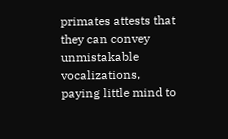primates attests that they can convey unmistakable vocalizations, paying little mind to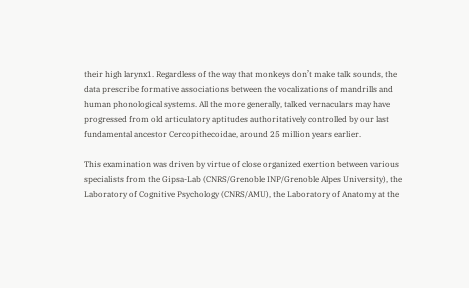their high larynx1. Regardless of the way that monkeys don’t make talk sounds, the data prescribe formative associations between the vocalizations of mandrills and human phonological systems. All the more generally, talked vernaculars may have progressed from old articulatory aptitudes authoritatively controlled by our last fundamental ancestor Cercopithecoidae, around 25 million years earlier.

This examination was driven by virtue of close organized exertion between various specialists from the Gipsa-Lab (CNRS/Grenoble INP/Grenoble Alpes University), the Laboratory of Cognitive Psychology (CNRS/AMU), the Laboratory of Anatomy at the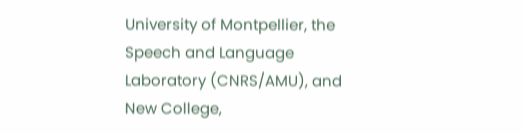University of Montpellier, the Speech and Language Laboratory (CNRS/AMU), and New College,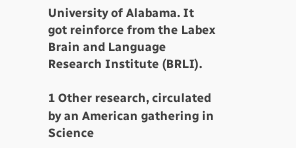University of Alabama. It got reinforce from the Labex Brain and Language Research Institute (BRLI).

1 Other research, circulated by an American gathering in Science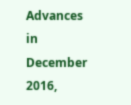Advances in December 2016,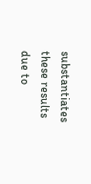substantiates these results due to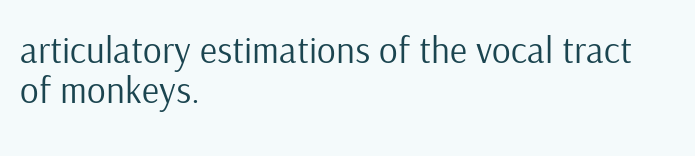articulatory estimations of the vocal tract of monkeys.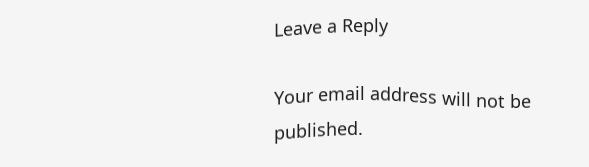Leave a Reply

Your email address will not be published.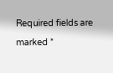Required fields are marked *